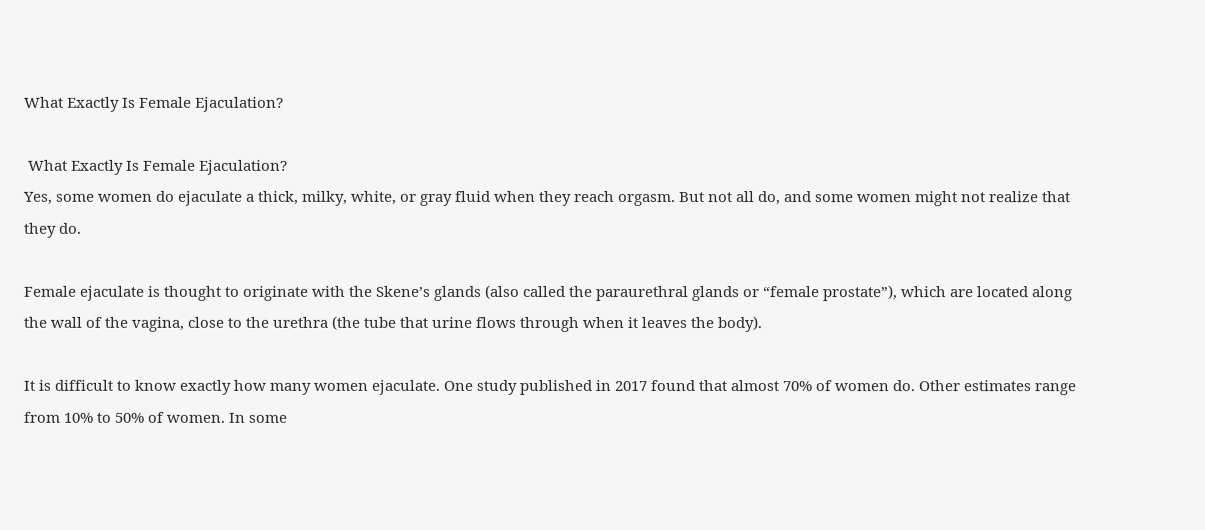What Exactly Is Female Ejaculation?

 What Exactly Is Female Ejaculation?
Yes, some women do ejaculate a thick, milky, white, or gray fluid when they reach orgasm. But not all do, and some women might not realize that they do.

Female ejaculate is thought to originate with the Skene’s glands (also called the paraurethral glands or “female prostate”), which are located along the wall of the vagina, close to the urethra (the tube that urine flows through when it leaves the body).

It is difficult to know exactly how many women ejaculate. One study published in 2017 found that almost 70% of women do. Other estimates range from 10% to 50% of women. In some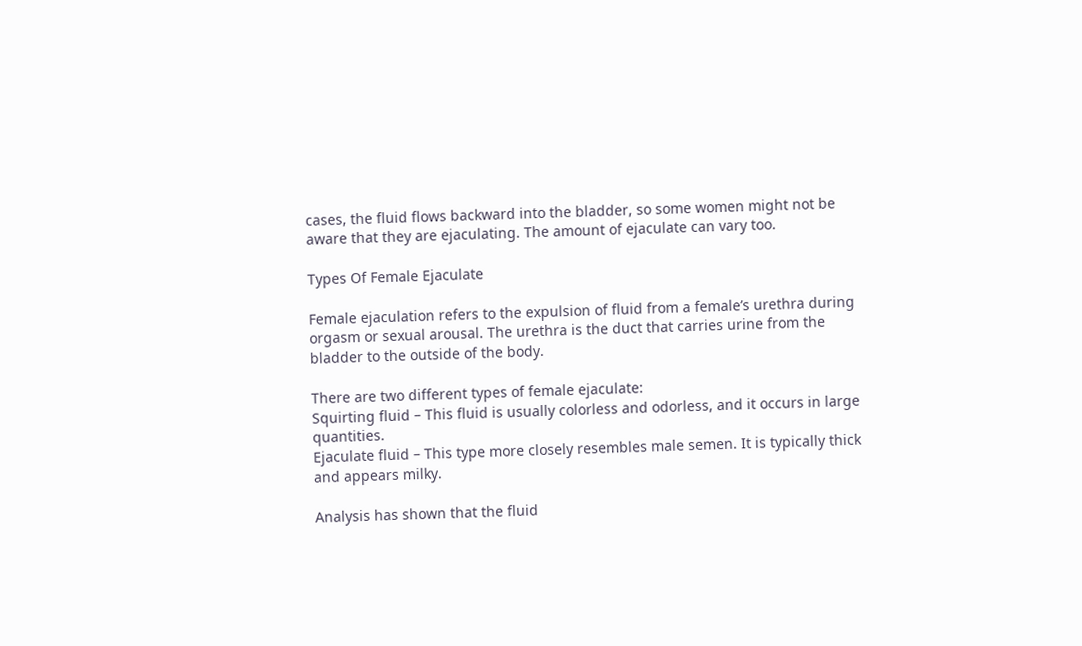cases, the fluid flows backward into the bladder, so some women might not be aware that they are ejaculating. The amount of ejaculate can vary too.

Types Of Female Ejaculate

Female ejaculation refers to the expulsion of fluid from a female’s urethra during orgasm or sexual arousal. The urethra is the duct that carries urine from the bladder to the outside of the body.

There are two different types of female ejaculate:
Squirting fluid – This fluid is usually colorless and odorless, and it occurs in large quantities.
Ejaculate fluid – This type more closely resembles male semen. It is typically thick and appears milky.

Analysis has shown that the fluid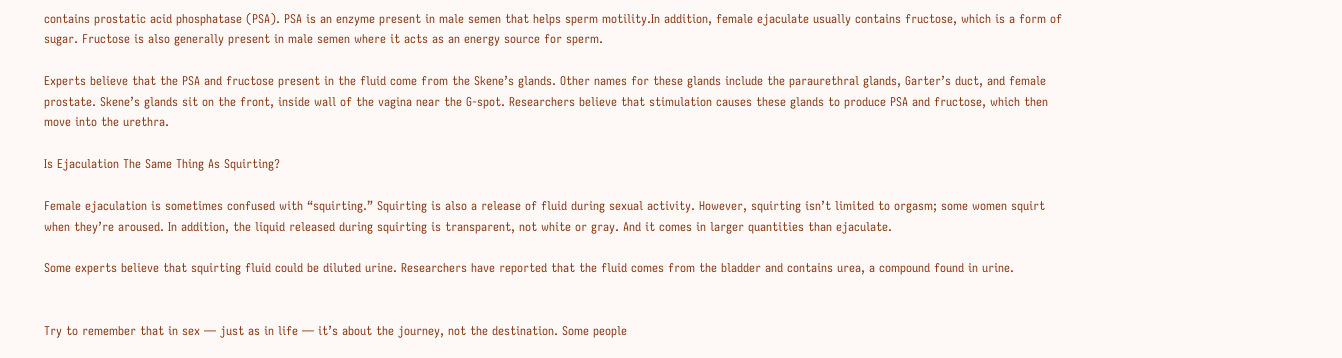contains prostatic acid phosphatase (PSA). PSA is an enzyme present in male semen that helps sperm motility.In addition, female ejaculate usually contains fructose, which is a form of sugar. Fructose is also generally present in male semen where it acts as an energy source for sperm.

Experts believe that the PSA and fructose present in the fluid come from the Skene’s glands. Other names for these glands include the paraurethral glands, Garter’s duct, and female prostate. Skene’s glands sit on the front, inside wall of the vagina near the G-spot. Researchers believe that stimulation causes these glands to produce PSA and fructose, which then move into the urethra.

Is Ejaculation The Same Thing As Squirting?

Female ejaculation is sometimes confused with “squirting.” Squirting is also a release of fluid during sexual activity. However, squirting isn’t limited to orgasm; some women squirt when they’re aroused. In addition, the liquid released during squirting is transparent, not white or gray. And it comes in larger quantities than ejaculate.

Some experts believe that squirting fluid could be diluted urine. Researchers have reported that the fluid comes from the bladder and contains urea, a compound found in urine.


Try to remember that in sex — just as in life — it’s about the journey, not the destination. Some people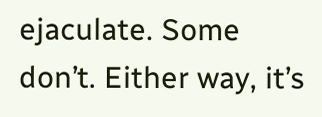ejaculate. Some don’t. Either way, it’s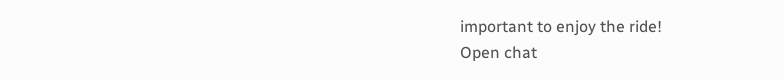important to enjoy the ride!
Open chat